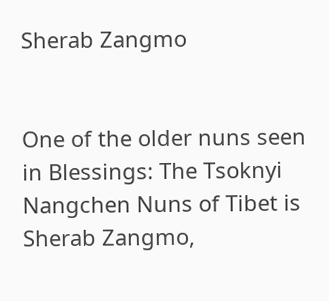Sherab Zangmo


One of the older nuns seen in Blessings: The Tsoknyi Nangchen Nuns of Tibet is Sherab Zangmo,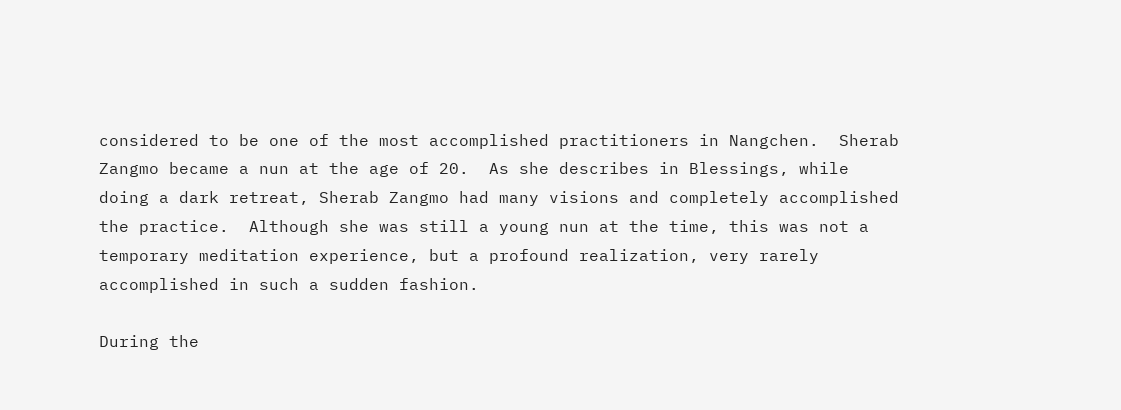considered to be one of the most accomplished practitioners in Nangchen.  Sherab Zangmo became a nun at the age of 20.  As she describes in Blessings, while doing a dark retreat, Sherab Zangmo had many visions and completely accomplished the practice.  Although she was still a young nun at the time, this was not a temporary meditation experience, but a profound realization, very rarely accomplished in such a sudden fashion.

During the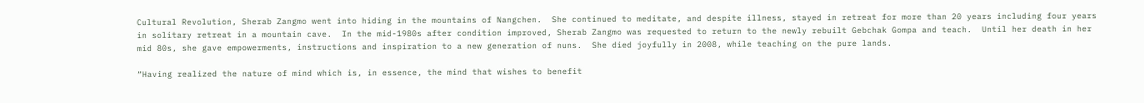Cultural Revolution, Sherab Zangmo went into hiding in the mountains of Nangchen.  She continued to meditate, and despite illness, stayed in retreat for more than 20 years including four years in solitary retreat in a mountain cave.  In the mid-1980s after condition improved, Sherab Zangmo was requested to return to the newly rebuilt Gebchak Gompa and teach.  Until her death in her mid 80s, she gave empowerments, instructions and inspiration to a new generation of nuns.  She died joyfully in 2008, while teaching on the pure lands.

“Having realized the nature of mind which is, in essence, the mind that wishes to benefit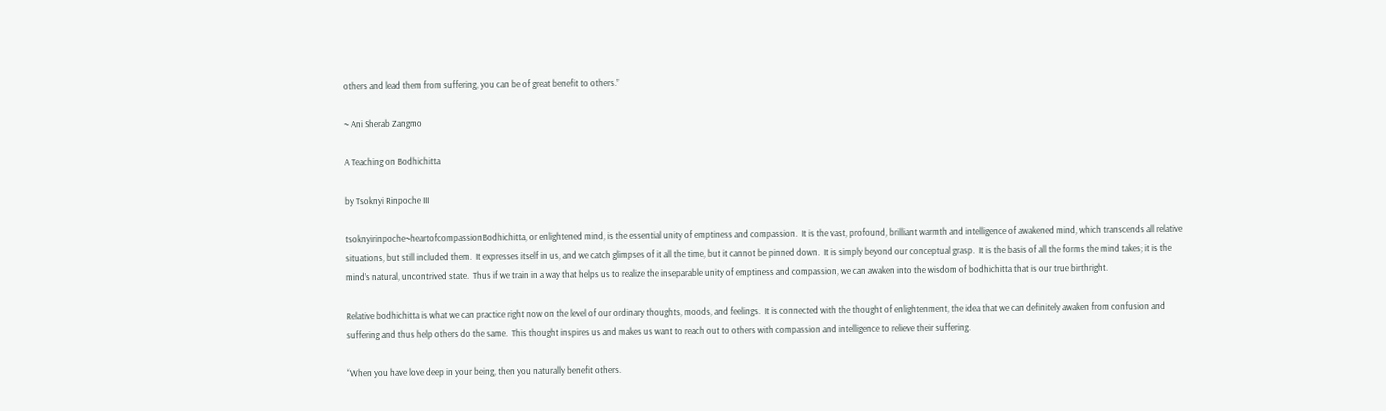others and lead them from suffering, you can be of great benefit to others.”

~ Ani Sherab Zangmo

A Teaching on Bodhichitta

by Tsoknyi Rinpoche III

tsoknyirinpoche~heartofcompassionBodhichitta, or enlightened mind, is the essential unity of emptiness and compassion.  It is the vast, profound, brilliant warmth and intelligence of awakened mind, which transcends all relative situations, but still included them.  It expresses itself in us, and we catch glimpses of it all the time, but it cannot be pinned down.  It is simply beyond our conceptual grasp.  It is the basis of all the forms the mind takes; it is the mind’s natural, uncontrived state.  Thus if we train in a way that helps us to realize the inseparable unity of emptiness and compassion, we can awaken into the wisdom of bodhichitta that is our true birthright.

Relative bodhichitta is what we can practice right now on the level of our ordinary thoughts, moods, and feelings.  It is connected with the thought of enlightenment, the idea that we can definitely awaken from confusion and suffering and thus help others do the same.  This thought inspires us and makes us want to reach out to others with compassion and intelligence to relieve their suffering.

“When you have love deep in your being, then you naturally benefit others.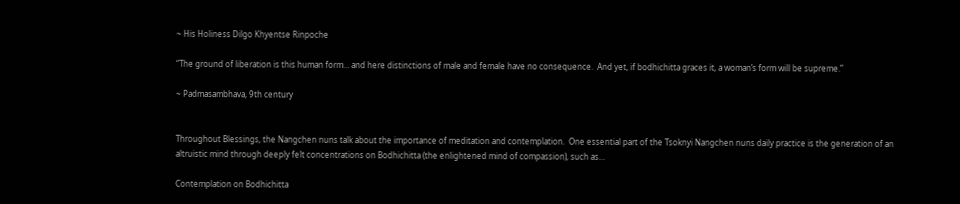~ His Holiness Dilgo Khyentse Rinpoche

“The ground of liberation is this human form… and here distinctions of male and female have no consequence.  And yet, if bodhichitta graces it, a woman’s form will be supreme.”

~ Padmasambhava, 9th century


Throughout Blessings, the Nangchen nuns talk about the importance of meditation and contemplation.  One essential part of the Tsoknyi Nangchen nuns daily practice is the generation of an altruistic mind through deeply felt concentrations on Bodhichitta (the enlightened mind of compassion), such as…

Contemplation on Bodhichitta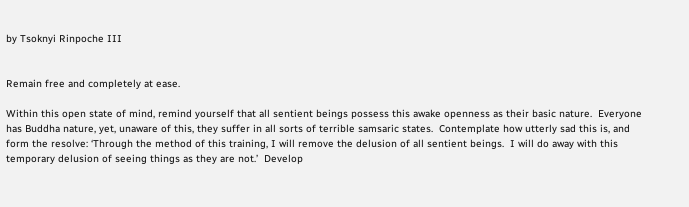by Tsoknyi Rinpoche III


Remain free and completely at ease.

Within this open state of mind, remind yourself that all sentient beings possess this awake openness as their basic nature.  Everyone has Buddha nature, yet, unaware of this, they suffer in all sorts of terrible samsaric states.  Contemplate how utterly sad this is, and form the resolve: ‘Through the method of this training, I will remove the delusion of all sentient beings.  I will do away with this temporary delusion of seeing things as they are not.’  Develop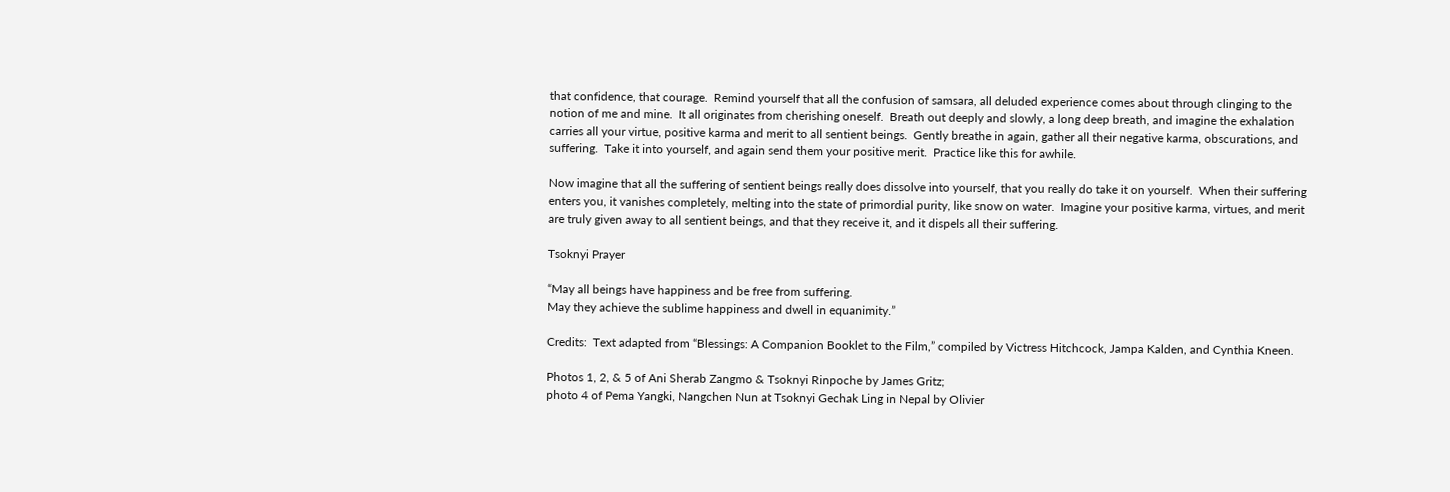that confidence, that courage.  Remind yourself that all the confusion of samsara, all deluded experience comes about through clinging to the notion of me and mine.  It all originates from cherishing oneself.  Breath out deeply and slowly, a long deep breath, and imagine the exhalation carries all your virtue, positive karma and merit to all sentient beings.  Gently breathe in again, gather all their negative karma, obscurations, and suffering.  Take it into yourself, and again send them your positive merit.  Practice like this for awhile.

Now imagine that all the suffering of sentient beings really does dissolve into yourself, that you really do take it on yourself.  When their suffering enters you, it vanishes completely, melting into the state of primordial purity, like snow on water.  Imagine your positive karma, virtues, and merit are truly given away to all sentient beings, and that they receive it, and it dispels all their suffering.

Tsoknyi Prayer

“May all beings have happiness and be free from suffering.
May they achieve the sublime happiness and dwell in equanimity.”

Credits:  Text adapted from “Blessings: A Companion Booklet to the Film,” compiled by Victress Hitchcock, Jampa Kalden, and Cynthia Kneen.

Photos 1, 2, & 5 of Ani Sherab Zangmo & Tsoknyi Rinpoche by James Gritz;
photo 4 of Pema Yangki, Nangchen Nun at Tsoknyi Gechak Ling in Nepal by Olivier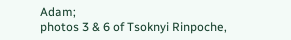Adam;
photos 3 & 6 of Tsoknyi Rinpoche,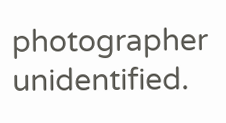photographer unidentified.